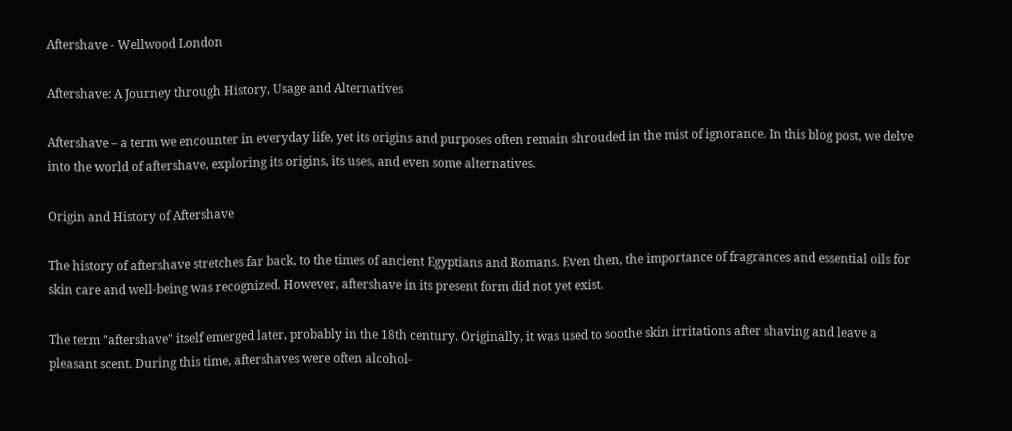Aftershave - Wellwood London

Aftershave: A Journey through History, Usage and Alternatives

Aftershave – a term we encounter in everyday life, yet its origins and purposes often remain shrouded in the mist of ignorance. In this blog post, we delve into the world of aftershave, exploring its origins, its uses, and even some alternatives.

Origin and History of Aftershave

The history of aftershave stretches far back, to the times of ancient Egyptians and Romans. Even then, the importance of fragrances and essential oils for skin care and well-being was recognized. However, aftershave in its present form did not yet exist.

The term "aftershave" itself emerged later, probably in the 18th century. Originally, it was used to soothe skin irritations after shaving and leave a pleasant scent. During this time, aftershaves were often alcohol-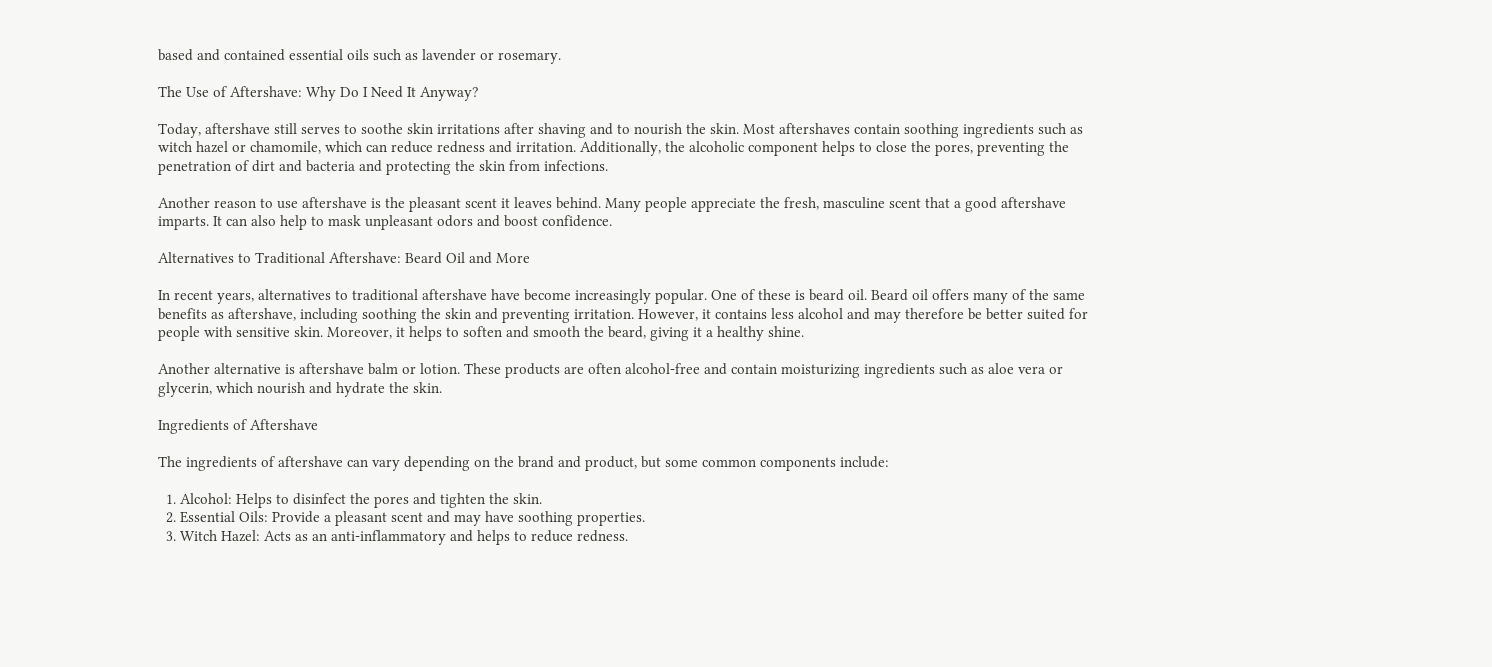based and contained essential oils such as lavender or rosemary.

The Use of Aftershave: Why Do I Need It Anyway?

Today, aftershave still serves to soothe skin irritations after shaving and to nourish the skin. Most aftershaves contain soothing ingredients such as witch hazel or chamomile, which can reduce redness and irritation. Additionally, the alcoholic component helps to close the pores, preventing the penetration of dirt and bacteria and protecting the skin from infections.

Another reason to use aftershave is the pleasant scent it leaves behind. Many people appreciate the fresh, masculine scent that a good aftershave imparts. It can also help to mask unpleasant odors and boost confidence.

Alternatives to Traditional Aftershave: Beard Oil and More

In recent years, alternatives to traditional aftershave have become increasingly popular. One of these is beard oil. Beard oil offers many of the same benefits as aftershave, including soothing the skin and preventing irritation. However, it contains less alcohol and may therefore be better suited for people with sensitive skin. Moreover, it helps to soften and smooth the beard, giving it a healthy shine.

Another alternative is aftershave balm or lotion. These products are often alcohol-free and contain moisturizing ingredients such as aloe vera or glycerin, which nourish and hydrate the skin.

Ingredients of Aftershave

The ingredients of aftershave can vary depending on the brand and product, but some common components include:

  1. Alcohol: Helps to disinfect the pores and tighten the skin.
  2. Essential Oils: Provide a pleasant scent and may have soothing properties.
  3. Witch Hazel: Acts as an anti-inflammatory and helps to reduce redness.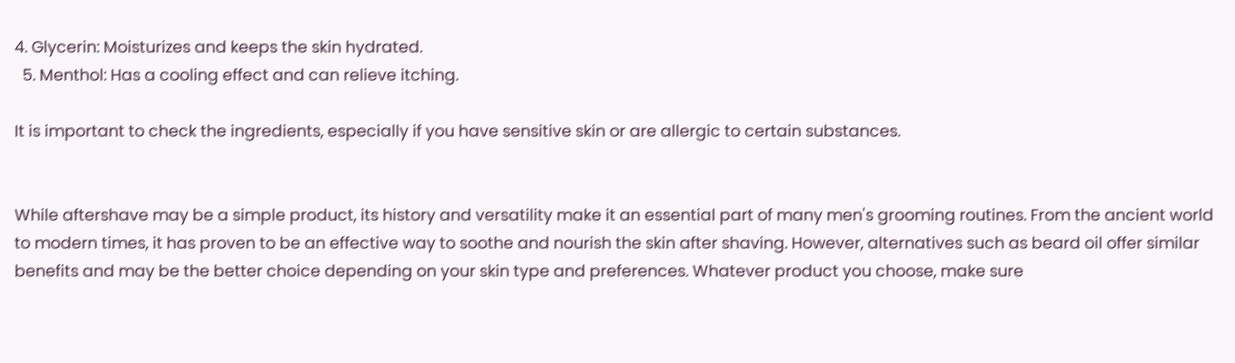4. Glycerin: Moisturizes and keeps the skin hydrated.
  5. Menthol: Has a cooling effect and can relieve itching.

It is important to check the ingredients, especially if you have sensitive skin or are allergic to certain substances.


While aftershave may be a simple product, its history and versatility make it an essential part of many men's grooming routines. From the ancient world to modern times, it has proven to be an effective way to soothe and nourish the skin after shaving. However, alternatives such as beard oil offer similar benefits and may be the better choice depending on your skin type and preferences. Whatever product you choose, make sure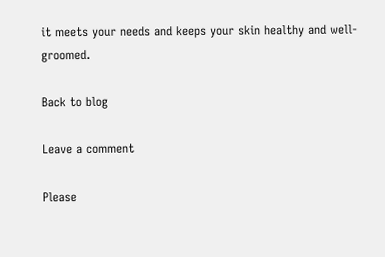it meets your needs and keeps your skin healthy and well-groomed.

Back to blog

Leave a comment

Please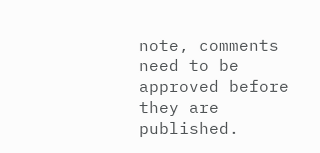note, comments need to be approved before they are published.